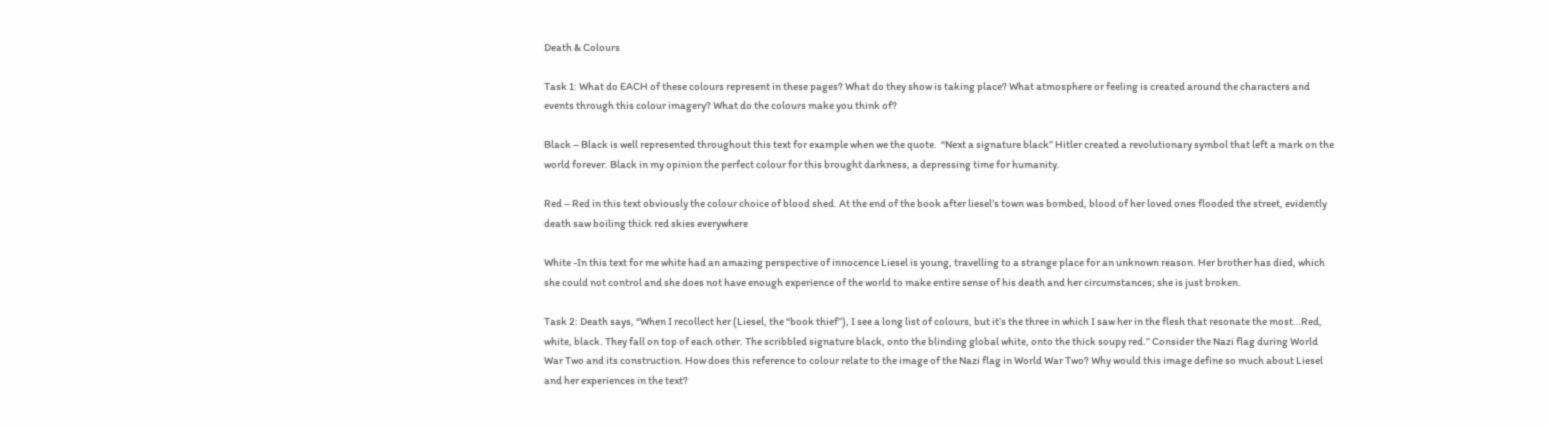Death & Colours

Task 1: What do EACH of these colours represent in these pages? What do they show is taking place? What atmosphere or feeling is created around the characters and events through this colour imagery? What do the colours make you think of?

Black – Black is well represented throughout this text for example when we the quote.  “Next a signature black” Hitler created a revolutionary symbol that left a mark on the world forever. Black in my opinion the perfect colour for this brought darkness, a depressing time for humanity.

Red – Red in this text obviously the colour choice of blood shed. At the end of the book after liesel’s town was bombed, blood of her loved ones flooded the street, evidently death saw boiling thick red skies everywhere

White -In this text for me white had an amazing perspective of innocence Liesel is young, travelling to a strange place for an unknown reason. Her brother has died, which she could not control and she does not have enough experience of the world to make entire sense of his death and her circumstances; she is just broken.

Task 2: Death says, “When I recollect her (Liesel, the “book thief”), I see a long list of colours, but it’s the three in which I saw her in the flesh that resonate the most…Red, white, black. They fall on top of each other. The scribbled signature black, onto the blinding global white, onto the thick soupy red.” Consider the Nazi flag during World War Two and its construction. How does this reference to colour relate to the image of the Nazi flag in World War Two? Why would this image define so much about Liesel and her experiences in the text?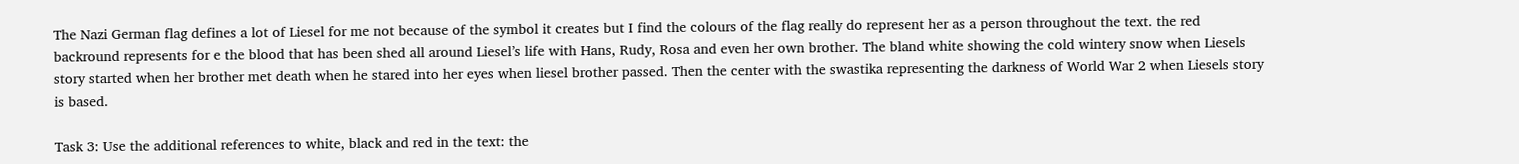The Nazi German flag defines a lot of Liesel for me not because of the symbol it creates but I find the colours of the flag really do represent her as a person throughout the text. the red backround represents for e the blood that has been shed all around Liesel’s life with Hans, Rudy, Rosa and even her own brother. The bland white showing the cold wintery snow when Liesels story started when her brother met death when he stared into her eyes when liesel brother passed. Then the center with the swastika representing the darkness of World War 2 when Liesels story is based.

Task 3: Use the additional references to white, black and red in the text: the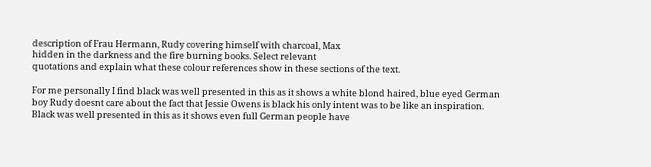description of Frau Hermann, Rudy covering himself with charcoal, Max
hidden in the darkness and the fire burning books. Select relevant
quotations and explain what these colour references show in these sections of the text.

For me personally I find black was well presented in this as it shows a white blond haired, blue eyed German boy Rudy doesnt care about the fact that Jessie Owens is black his only intent was to be like an inspiration. Black was well presented in this as it shows even full German people have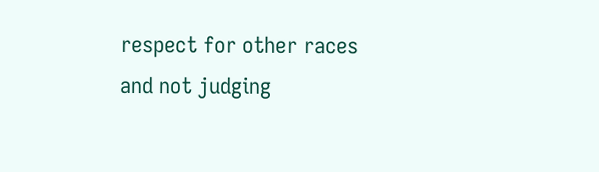respect for other races and not judging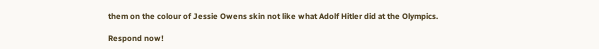them on the colour of Jessie Owens skin not like what Adolf Hitler did at the Olympics.

Respond now!